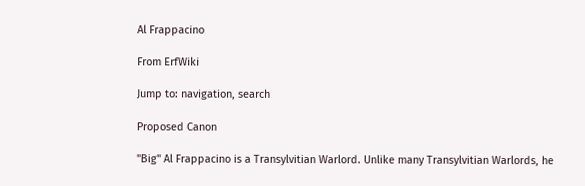Al Frappacino

From ErfWiki

Jump to: navigation, search

Proposed Canon

"Big" Al Frappacino is a Transylvitian Warlord. Unlike many Transylvitian Warlords, he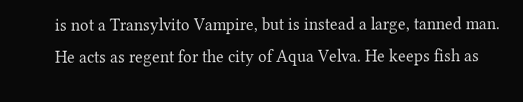is not a Transylvito Vampire, but is instead a large, tanned man. He acts as regent for the city of Aqua Velva. He keeps fish as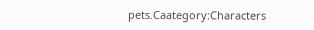pets.Caategory:Characters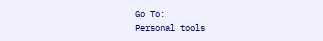Go To:
Personal tools